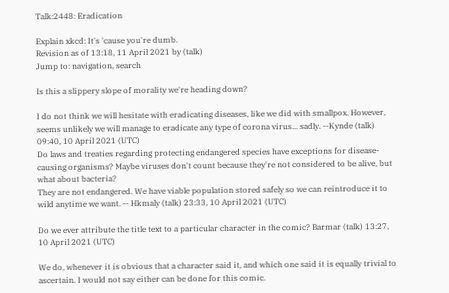Talk:2448: Eradication

Explain xkcd: It's 'cause you're dumb.
Revision as of 13:18, 11 April 2021 by (talk)
Jump to: navigation, search

Is this a slippery slope of morality we're heading down?

I do not think we will hesitate with eradicating diseases, like we did with smallpox. However, seems unlikely we will manage to eradicate any type of corona virus... sadly. --Kynde (talk) 09:40, 10 April 2021 (UTC)
Do laws and treaties regarding protecting endangered species have exceptions for disease-causing organisms? Maybe viruses don't count because they're not considered to be alive, but what about bacteria?
They are not endangered. We have viable population stored safely so we can reintroduce it to wild anytime we want. -- Hkmaly (talk) 23:33, 10 April 2021 (UTC)

Do we ever attribute the title text to a particular character in the comic? Barmar (talk) 13:27, 10 April 2021 (UTC)

We do, whenever it is obvious that a character said it, and which one said it is equally trivial to ascertain. I would not say either can be done for this comic.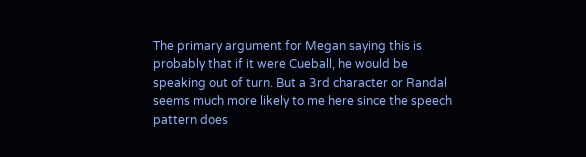The primary argument for Megan saying this is probably that if it were Cueball, he would be speaking out of turn. But a 3rd character or Randal seems much more likely to me here since the speech pattern does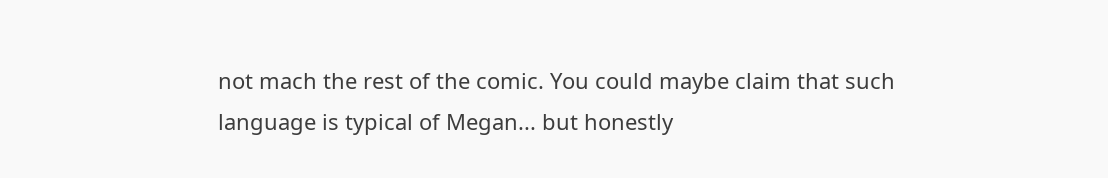not mach the rest of the comic. You could maybe claim that such language is typical of Megan... but honestly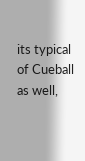its typical of Cueball as well,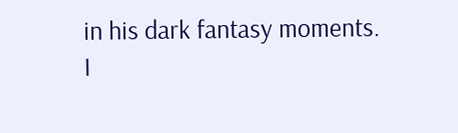in his dark fantasy moments.
I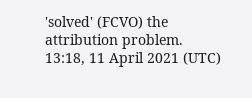'solved' (FCVO) the attribution problem. 13:18, 11 April 2021 (UTC)